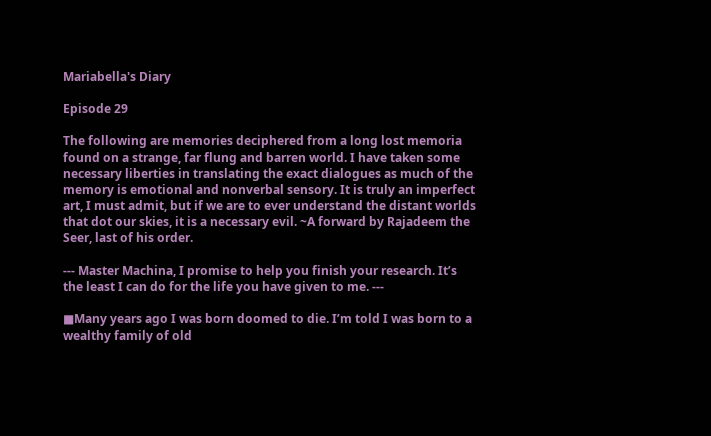Mariabella's Diary

Episode 29

The following are memories deciphered from a long lost memoria found on a strange, far flung and barren world. I have taken some necessary liberties in translating the exact dialogues as much of the memory is emotional and nonverbal sensory. It is truly an imperfect art, I must admit, but if we are to ever understand the distant worlds that dot our skies, it is a necessary evil. ~A forward by Rajadeem the Seer, last of his order.

--- Master Machina, I promise to help you finish your research. It’s the least I can do for the life you have given to me. ---

■Many years ago I was born doomed to die. I’m told I was born to a wealthy family of old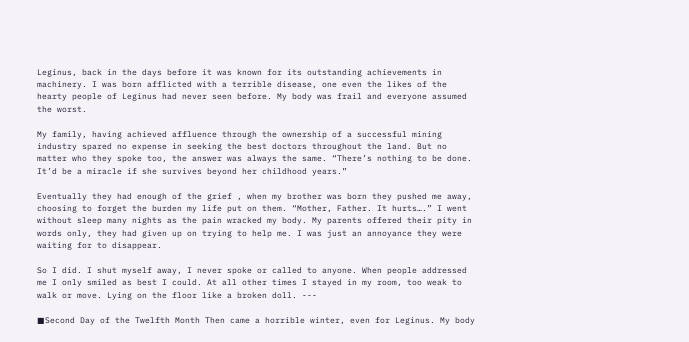Leginus, back in the days before it was known for its outstanding achievements in machinery. I was born afflicted with a terrible disease, one even the likes of the hearty people of Leginus had never seen before. My body was frail and everyone assumed the worst.

My family, having achieved affluence through the ownership of a successful mining industry spared no expense in seeking the best doctors throughout the land. But no matter who they spoke too, the answer was always the same. “There’s nothing to be done. It’d be a miracle if she survives beyond her childhood years.”

Eventually they had enough of the grief , when my brother was born they pushed me away, choosing to forget the burden my life put on them. “Mother, Father. It hurts….” I went without sleep many nights as the pain wracked my body. My parents offered their pity in words only, they had given up on trying to help me. I was just an annoyance they were waiting for to disappear.

So I did. I shut myself away, I never spoke or called to anyone. When people addressed me I only smiled as best I could. At all other times I stayed in my room, too weak to walk or move. Lying on the floor like a broken doll. ---

■Second Day of the Twelfth Month Then came a horrible winter, even for Leginus. My body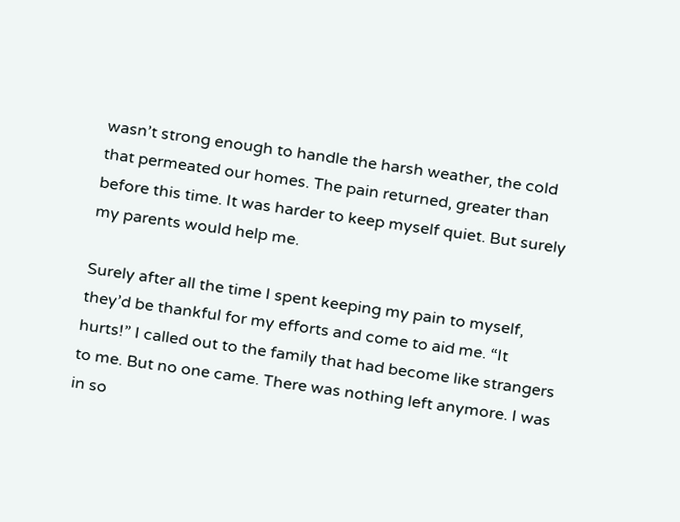wasn’t strong enough to handle the harsh weather, the cold that permeated our homes. The pain returned, greater than before this time. It was harder to keep myself quiet. But surely my parents would help me.

Surely after all the time I spent keeping my pain to myself, they’d be thankful for my efforts and come to aid me. “It hurts!” I called out to the family that had become like strangers to me. But no one came. There was nothing left anymore. I was in so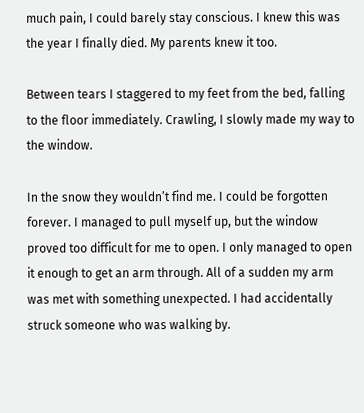much pain, I could barely stay conscious. I knew this was the year I finally died. My parents knew it too.

Between tears I staggered to my feet from the bed, falling to the floor immediately. Crawling, I slowly made my way to the window.

In the snow they wouldn’t find me. I could be forgotten forever. I managed to pull myself up, but the window proved too difficult for me to open. I only managed to open it enough to get an arm through. All of a sudden my arm was met with something unexpected. I had accidentally struck someone who was walking by.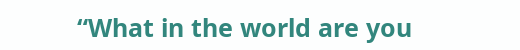“What in the world are you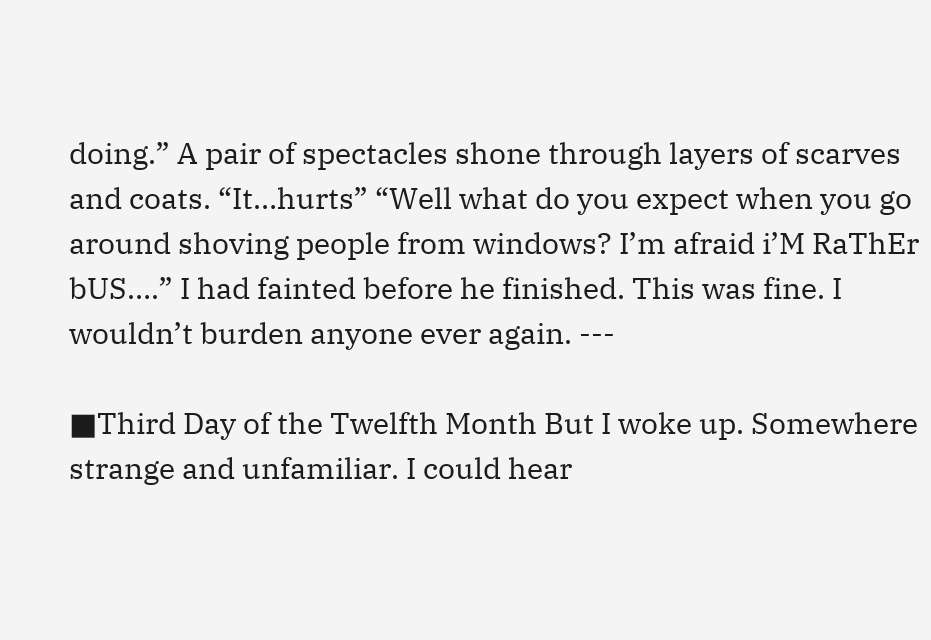doing.” A pair of spectacles shone through layers of scarves and coats. “It…hurts” “Well what do you expect when you go around shoving people from windows? I’m afraid i’M RaThEr bUS….” I had fainted before he finished. This was fine. I wouldn’t burden anyone ever again. ---

■Third Day of the Twelfth Month But I woke up. Somewhere strange and unfamiliar. I could hear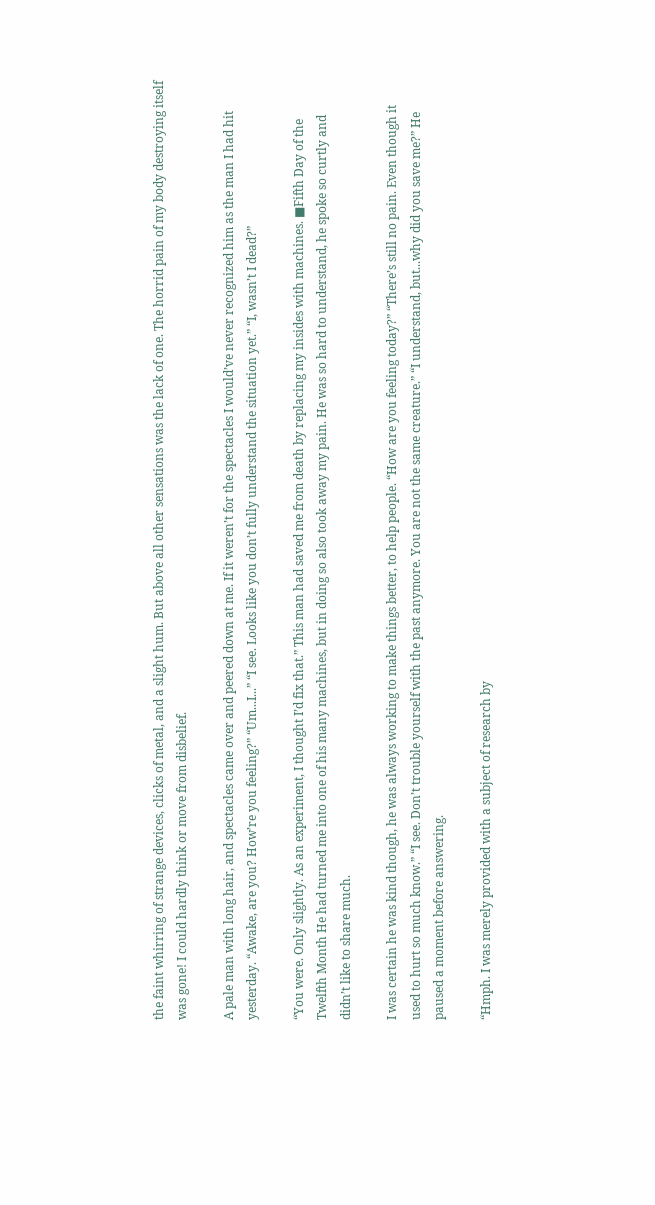the faint whirring of strange devices, clicks of metal, and a slight hum. But above all other sensations was the lack of one. The horrid pain of my body destroying itself was gone! I could hardly think or move from disbelief.

A pale man with long hair, and spectacles came over and peered down at me. If it weren’t for the spectacles I would’ve never recognized him as the man I had hit yesterday. “Awake, are you? How’re you feeling?” “Um...I...” “I see. Looks like you don’t fully understand the situation yet.” “I, wasn’t I dead?”

“You were. Only slightly. As an experiment, I thought I’d fix that.” This man had saved me from death by replacing my insides with machines. ■Fifth Day of the Twelfth Month He had turned me into one of his many machines, but in doing so also took away my pain. He was so hard to understand, he spoke so curtly and didn’t like to share much.

I was certain he was kind though, he was always working to make things better, to help people. “How are you feeling today?” “There’s still no pain. Even though it used to hurt so much know.” “I see. Don’t trouble yourself with the past anymore. You are not the same creature.” “I understand, but...why did you save me?” He paused a moment before answering.

“Hmph. I was merely provided with a subject of research by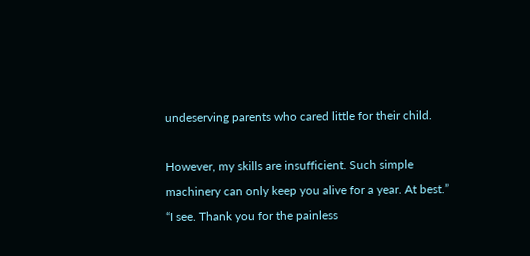undeserving parents who cared little for their child.

However, my skills are insufficient. Such simple machinery can only keep you alive for a year. At best.” “I see. Thank you for the painless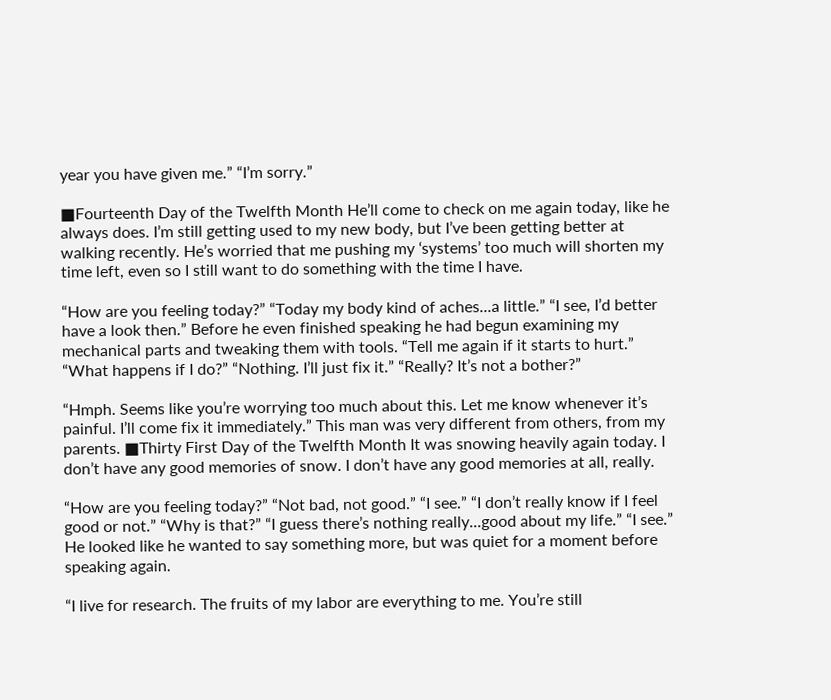year you have given me.” “I’m sorry.”

■Fourteenth Day of the Twelfth Month He’ll come to check on me again today, like he always does. I’m still getting used to my new body, but I’ve been getting better at walking recently. He’s worried that me pushing my ‘systems’ too much will shorten my time left, even so I still want to do something with the time I have.

“How are you feeling today?” “Today my body kind of aches...a little.” “I see, I’d better have a look then.” Before he even finished speaking he had begun examining my mechanical parts and tweaking them with tools. “Tell me again if it starts to hurt.” “What happens if I do?” “Nothing. I’ll just fix it.” “Really? It’s not a bother?”

“Hmph. Seems like you’re worrying too much about this. Let me know whenever it’s painful. I’ll come fix it immediately.” This man was very different from others, from my parents. ■Thirty First Day of the Twelfth Month It was snowing heavily again today. I don’t have any good memories of snow. I don’t have any good memories at all, really.

“How are you feeling today?” “Not bad, not good.” “I see.” “I don’t really know if I feel good or not.” “Why is that?” “I guess there’s nothing really...good about my life.” “I see.” He looked like he wanted to say something more, but was quiet for a moment before speaking again.

“I live for research. The fruits of my labor are everything to me. You’re still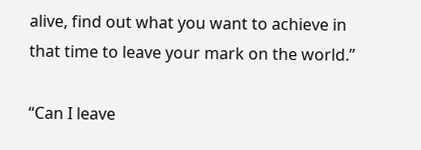alive, find out what you want to achieve in that time to leave your mark on the world.”

“Can I leave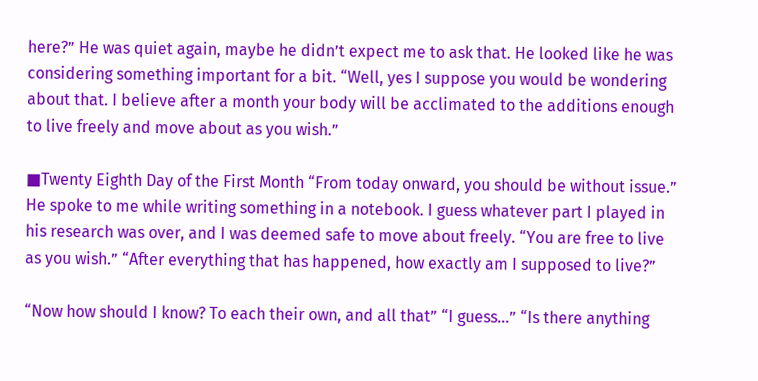here?” He was quiet again, maybe he didn’t expect me to ask that. He looked like he was considering something important for a bit. “Well, yes I suppose you would be wondering about that. I believe after a month your body will be acclimated to the additions enough to live freely and move about as you wish.”

■Twenty Eighth Day of the First Month “From today onward, you should be without issue.” He spoke to me while writing something in a notebook. I guess whatever part I played in his research was over, and I was deemed safe to move about freely. “You are free to live as you wish.” “After everything that has happened, how exactly am I supposed to live?”

“Now how should I know? To each their own, and all that” “I guess...” “Is there anything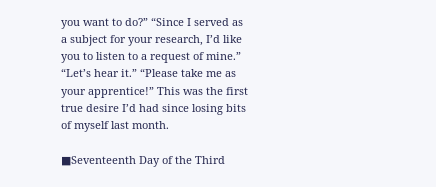you want to do?” “Since I served as a subject for your research, I’d like you to listen to a request of mine.” “Let’s hear it.” “Please take me as your apprentice!” This was the first true desire I’d had since losing bits of myself last month.

■Seventeenth Day of the Third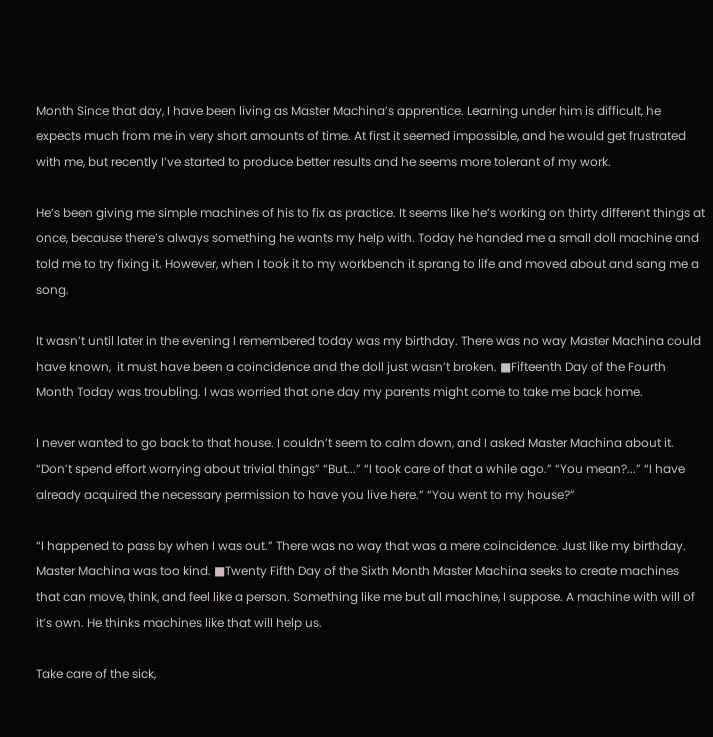Month Since that day, I have been living as Master Machina’s apprentice. Learning under him is difficult, he expects much from me in very short amounts of time. At first it seemed impossible, and he would get frustrated with me, but recently I’ve started to produce better results and he seems more tolerant of my work.

He’s been giving me simple machines of his to fix as practice. It seems like he’s working on thirty different things at once, because there’s always something he wants my help with. Today he handed me a small doll machine and told me to try fixing it. However, when I took it to my workbench it sprang to life and moved about and sang me a song.

It wasn’t until later in the evening I remembered today was my birthday. There was no way Master Machina could have known,  it must have been a coincidence and the doll just wasn’t broken. ■Fifteenth Day of the Fourth Month Today was troubling. I was worried that one day my parents might come to take me back home.

I never wanted to go back to that house. I couldn’t seem to calm down, and I asked Master Machina about it. “Don’t spend effort worrying about trivial things” “But...” “I took care of that a while ago.” “You mean?...” “I have already acquired the necessary permission to have you live here.” “You went to my house?”

“I happened to pass by when I was out.” There was no way that was a mere coincidence. Just like my birthday. Master Machina was too kind. ■Twenty Fifth Day of the Sixth Month Master Machina seeks to create machines that can move, think, and feel like a person. Something like me but all machine, I suppose. A machine with will of it’s own. He thinks machines like that will help us.

Take care of the sick,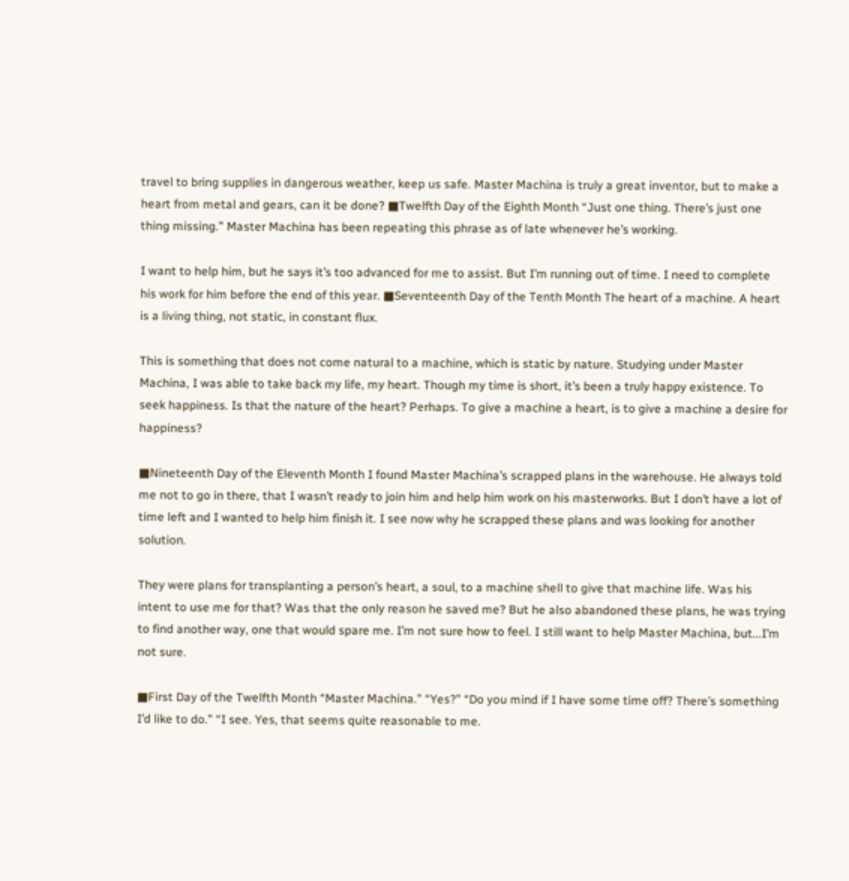travel to bring supplies in dangerous weather, keep us safe. Master Machina is truly a great inventor, but to make a heart from metal and gears, can it be done? ■Twelfth Day of the Eighth Month “Just one thing. There’s just one thing missing.” Master Machina has been repeating this phrase as of late whenever he’s working.

I want to help him, but he says it’s too advanced for me to assist. But I’m running out of time. I need to complete his work for him before the end of this year. ■Seventeenth Day of the Tenth Month The heart of a machine. A heart is a living thing, not static, in constant flux.

This is something that does not come natural to a machine, which is static by nature. Studying under Master Machina, I was able to take back my life, my heart. Though my time is short, it’s been a truly happy existence. To seek happiness. Is that the nature of the heart? Perhaps. To give a machine a heart, is to give a machine a desire for happiness?

■Nineteenth Day of the Eleventh Month I found Master Machina’s scrapped plans in the warehouse. He always told me not to go in there, that I wasn’t ready to join him and help him work on his masterworks. But I don’t have a lot of time left and I wanted to help him finish it. I see now why he scrapped these plans and was looking for another solution.

They were plans for transplanting a person’s heart, a soul, to a machine shell to give that machine life. Was his intent to use me for that? Was that the only reason he saved me? But he also abandoned these plans, he was trying to find another way, one that would spare me. I’m not sure how to feel. I still want to help Master Machina, but...I’m not sure.

■First Day of the Twelfth Month “Master Machina.” “Yes?” “Do you mind if I have some time off? There’s something I’d like to do.” “I see. Yes, that seems quite reasonable to me.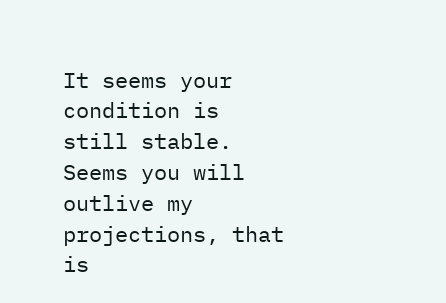It seems your condition is still stable. Seems you will outlive my projections, that is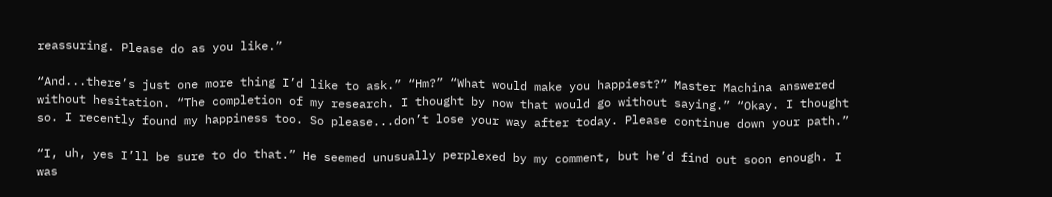reassuring. Please do as you like.”

“And...there’s just one more thing I’d like to ask.” “Hm?” “What would make you happiest?” Master Machina answered without hesitation. “The completion of my research. I thought by now that would go without saying.” “Okay. I thought so. I recently found my happiness too. So please...don’t lose your way after today. Please continue down your path.”

“I, uh, yes I’ll be sure to do that.” He seemed unusually perplexed by my comment, but he’d find out soon enough. I was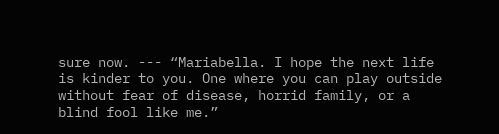sure now. --- “Mariabella. I hope the next life is kinder to you. One where you can play outside without fear of disease, horrid family, or a blind fool like me.”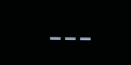---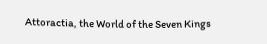Attoractia, the World of the Seven Kings